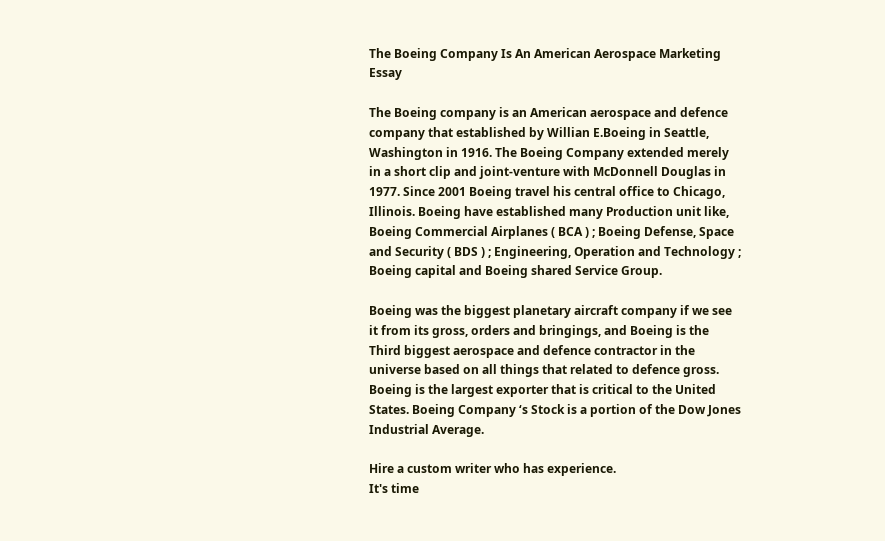The Boeing Company Is An American Aerospace Marketing Essay

The Boeing company is an American aerospace and defence company that established by Willian E.Boeing in Seattle, Washington in 1916. The Boeing Company extended merely in a short clip and joint-venture with McDonnell Douglas in 1977. Since 2001 Boeing travel his central office to Chicago, Illinois. Boeing have established many Production unit like, Boeing Commercial Airplanes ( BCA ) ; Boeing Defense, Space and Security ( BDS ) ; Engineering, Operation and Technology ; Boeing capital and Boeing shared Service Group.

Boeing was the biggest planetary aircraft company if we see it from its gross, orders and bringings, and Boeing is the Third biggest aerospace and defence contractor in the universe based on all things that related to defence gross. Boeing is the largest exporter that is critical to the United States. Boeing Company ‘s Stock is a portion of the Dow Jones Industrial Average.

Hire a custom writer who has experience.
It's time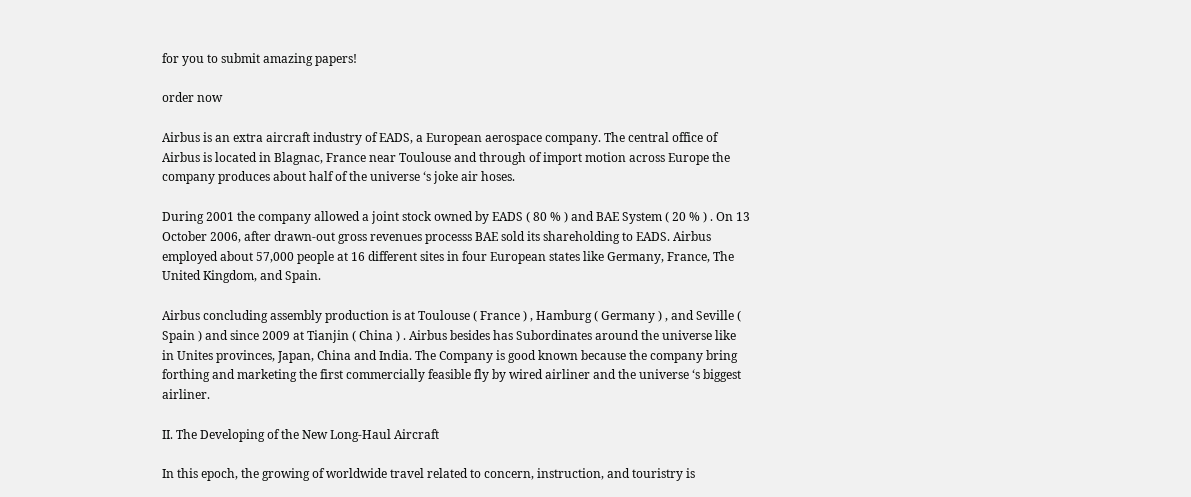for you to submit amazing papers!

order now

Airbus is an extra aircraft industry of EADS, a European aerospace company. The central office of Airbus is located in Blagnac, France near Toulouse and through of import motion across Europe the company produces about half of the universe ‘s joke air hoses.

During 2001 the company allowed a joint stock owned by EADS ( 80 % ) and BAE System ( 20 % ) . On 13 October 2006, after drawn-out gross revenues processs BAE sold its shareholding to EADS. Airbus employed about 57,000 people at 16 different sites in four European states like Germany, France, The United Kingdom, and Spain.

Airbus concluding assembly production is at Toulouse ( France ) , Hamburg ( Germany ) , and Seville ( Spain ) and since 2009 at Tianjin ( China ) . Airbus besides has Subordinates around the universe like in Unites provinces, Japan, China and India. The Company is good known because the company bring forthing and marketing the first commercially feasible fly by wired airliner and the universe ‘s biggest airliner.

II. The Developing of the New Long-Haul Aircraft

In this epoch, the growing of worldwide travel related to concern, instruction, and touristry is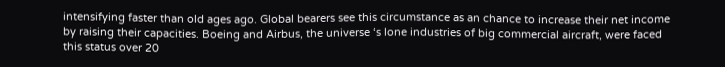intensifying faster than old ages ago. Global bearers see this circumstance as an chance to increase their net income by raising their capacities. Boeing and Airbus, the universe ‘s lone industries of big commercial aircraft, were faced this status over 20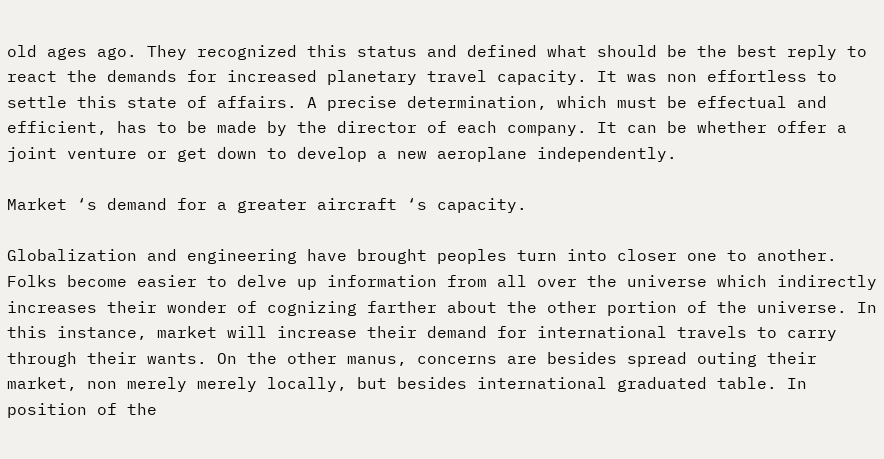old ages ago. They recognized this status and defined what should be the best reply to react the demands for increased planetary travel capacity. It was non effortless to settle this state of affairs. A precise determination, which must be effectual and efficient, has to be made by the director of each company. It can be whether offer a joint venture or get down to develop a new aeroplane independently.

Market ‘s demand for a greater aircraft ‘s capacity.

Globalization and engineering have brought peoples turn into closer one to another. Folks become easier to delve up information from all over the universe which indirectly increases their wonder of cognizing farther about the other portion of the universe. In this instance, market will increase their demand for international travels to carry through their wants. On the other manus, concerns are besides spread outing their market, non merely merely locally, but besides international graduated table. In position of the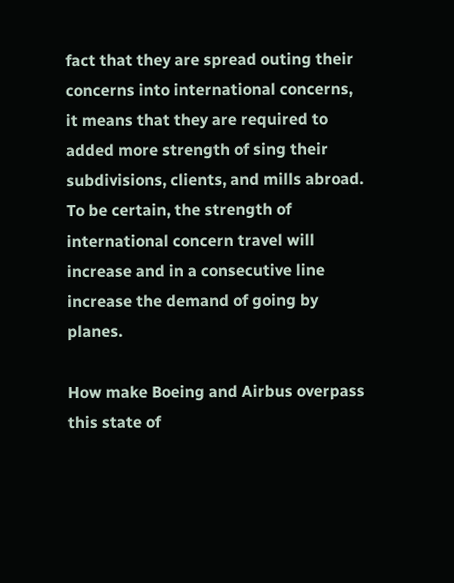fact that they are spread outing their concerns into international concerns, it means that they are required to added more strength of sing their subdivisions, clients, and mills abroad. To be certain, the strength of international concern travel will increase and in a consecutive line increase the demand of going by planes.

How make Boeing and Airbus overpass this state of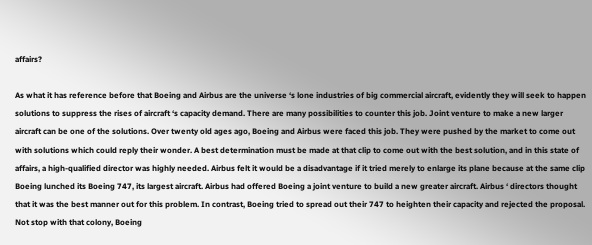affairs?

As what it has reference before that Boeing and Airbus are the universe ‘s lone industries of big commercial aircraft, evidently they will seek to happen solutions to suppress the rises of aircraft ‘s capacity demand. There are many possibilities to counter this job. Joint venture to make a new larger aircraft can be one of the solutions. Over twenty old ages ago, Boeing and Airbus were faced this job. They were pushed by the market to come out with solutions which could reply their wonder. A best determination must be made at that clip to come out with the best solution, and in this state of affairs, a high-qualified director was highly needed. Airbus felt it would be a disadvantage if it tried merely to enlarge its plane because at the same clip Boeing lunched its Boeing 747, its largest aircraft. Airbus had offered Boeing a joint venture to build a new greater aircraft. Airbus ‘ directors thought that it was the best manner out for this problem. In contrast, Boeing tried to spread out their 747 to heighten their capacity and rejected the proposal. Not stop with that colony, Boeing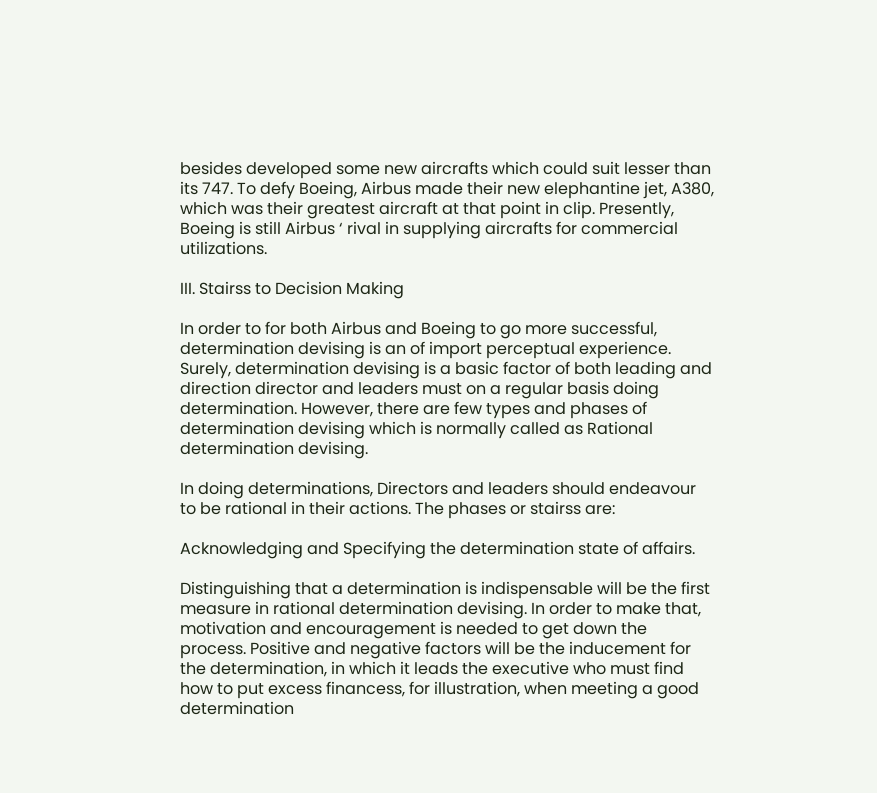besides developed some new aircrafts which could suit lesser than its 747. To defy Boeing, Airbus made their new elephantine jet, A380, which was their greatest aircraft at that point in clip. Presently, Boeing is still Airbus ‘ rival in supplying aircrafts for commercial utilizations.

III. Stairss to Decision Making

In order to for both Airbus and Boeing to go more successful, determination devising is an of import perceptual experience. Surely, determination devising is a basic factor of both leading and direction director and leaders must on a regular basis doing determination. However, there are few types and phases of determination devising which is normally called as Rational determination devising.

In doing determinations, Directors and leaders should endeavour to be rational in their actions. The phases or stairss are:

Acknowledging and Specifying the determination state of affairs.

Distinguishing that a determination is indispensable will be the first measure in rational determination devising. In order to make that, motivation and encouragement is needed to get down the process. Positive and negative factors will be the inducement for the determination, in which it leads the executive who must find how to put excess financess, for illustration, when meeting a good determination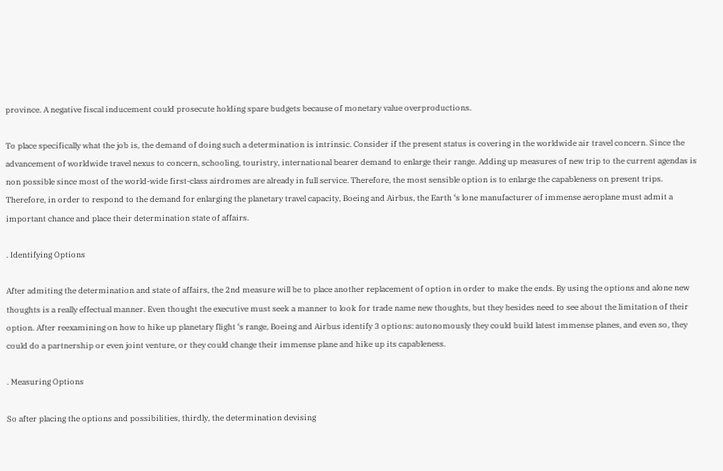province. A negative fiscal inducement could prosecute holding spare budgets because of monetary value overproductions.

To place specifically what the job is, the demand of doing such a determination is intrinsic. Consider if the present status is covering in the worldwide air travel concern. Since the advancement of worldwide travel nexus to concern, schooling, touristry, international bearer demand to enlarge their range. Adding up measures of new trip to the current agendas is non possible since most of the world-wide first-class airdromes are already in full service. Therefore, the most sensible option is to enlarge the capableness on present trips. Therefore, in order to respond to the demand for enlarging the planetary travel capacity, Boeing and Airbus, the Earth ‘s lone manufacturer of immense aeroplane must admit a important chance and place their determination state of affairs.

. Identifying Options

After admiting the determination and state of affairs, the 2nd measure will be to place another replacement of option in order to make the ends. By using the options and alone new thoughts is a really effectual manner. Even thought the executive must seek a manner to look for trade name new thoughts, but they besides need to see about the limitation of their option. After reexamining on how to hike up planetary flight ‘s range, Boeing and Airbus identify 3 options: autonomously they could build latest immense planes, and even so, they could do a partnership or even joint venture, or they could change their immense plane and hike up its capableness.

. Measuring Options

So after placing the options and possibilities, thirdly, the determination devising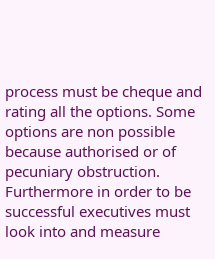process must be cheque and rating all the options. Some options are non possible because authorised or of pecuniary obstruction. Furthermore in order to be successful executives must look into and measure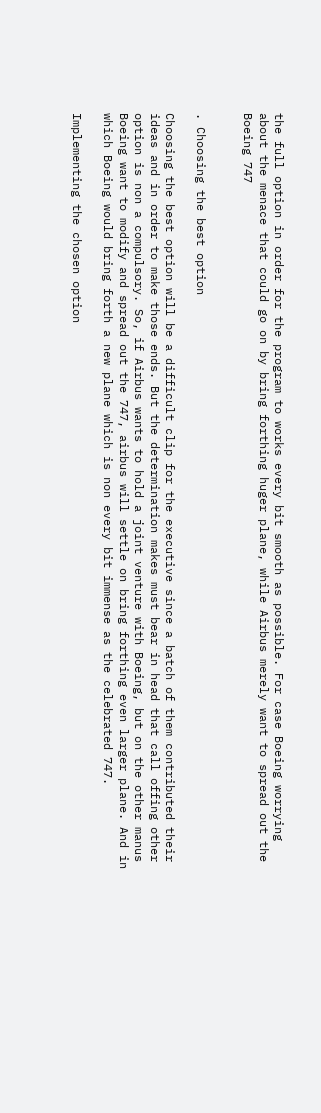the full option in order for the program to works every bit smooth as possible. For case Boeing worrying about the menace that could go on by bring forthing huger plane, while Airbus merely want to spread out the Boeing 747


. Choosing the best option

Choosing the best option will be a difficult clip for the executive since a batch of them contributed their ideas and in order to make those ends. But the determination makes must bear in head that call offing other option is non a compulsory. So, if Airbus wants to hold a joint venture with Boeing, but on the other manus Boeing want to modify and spread out the 747, airbus will settle on bring forthing even larger plane. And in which Boeing would bring forth a new plane which is non every bit immense as the celebrated 747.

Implementing the chosen option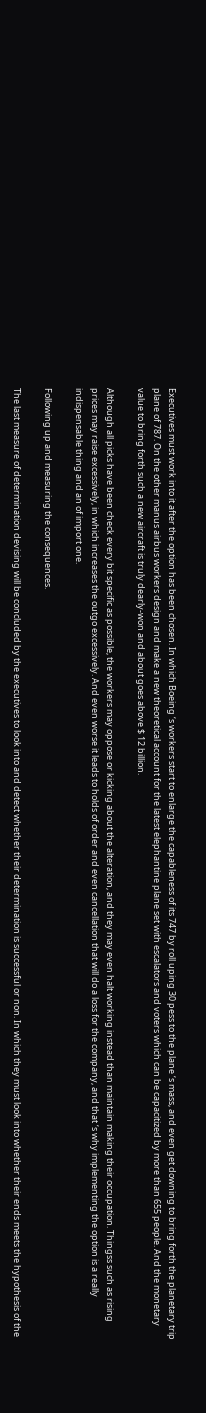Executives must work into it after the option has been chosen. In which Boeing ‘s workers start to enlarge the capableness of its 747 by roll uping 30 pess to the plane ‘s mass, and even get downing to bring forth the planetary trip plane of 787. On the other manus airbus workers design and make a new theoretical account for the latest elephantine plane set with escalators and voters which can be capacitized by more than 655 people. And the monetary value to bring forth such a new aircraft is truly dearly-won and about goes above $ 12 billion.

Although all picks have been check every bit specific as possible, the workers may oppose or kicking about the alteration, and they may even halt working instead than maintain making their occupation. Thingss such as rising prices may raise excessively, in which increases the outgo excessively. And even worse it leads to holds of order and even cancellation that will do a loss for the company, and that ‘s why implementing the option is a really indispensable thing and an of import one.

Following up and measuring the consequences.

The last measure of determination devising will be concluded by the executives to look into and detect whether their determination is successful or non. In which they must look into whether their ends meets the hypothesis of the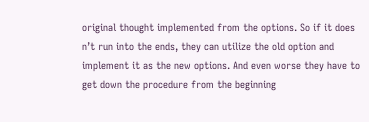original thought implemented from the options. So if it does n’t run into the ends, they can utilize the old option and implement it as the new options. And even worse they have to get down the procedure from the beginning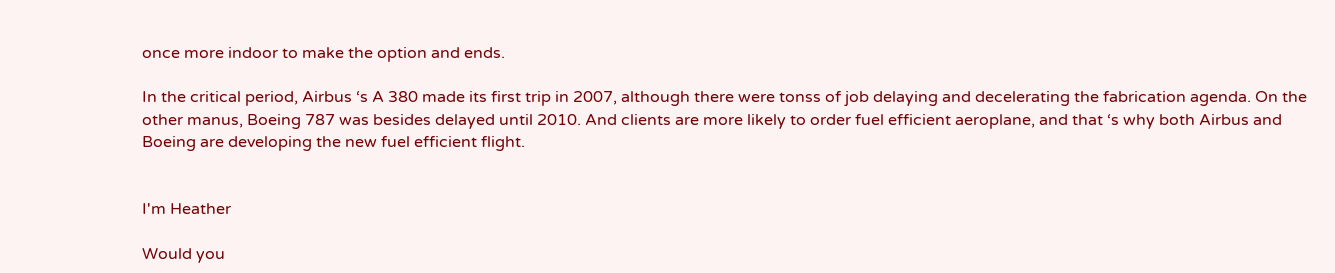once more indoor to make the option and ends.

In the critical period, Airbus ‘s A 380 made its first trip in 2007, although there were tonss of job delaying and decelerating the fabrication agenda. On the other manus, Boeing 787 was besides delayed until 2010. And clients are more likely to order fuel efficient aeroplane, and that ‘s why both Airbus and Boeing are developing the new fuel efficient flight.


I'm Heather

Would you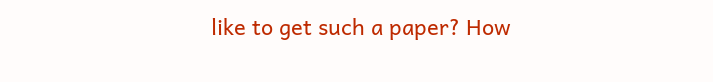like to get such a paper? How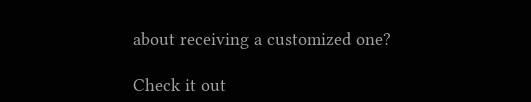about receiving a customized one?

Check it out